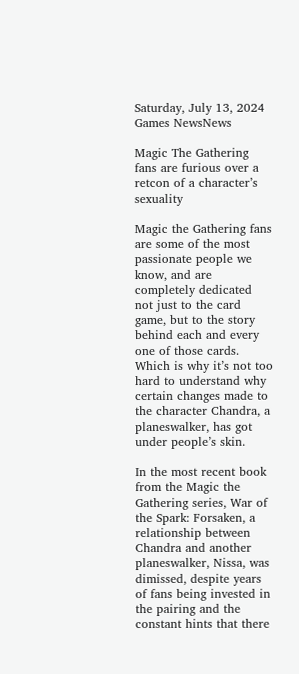Saturday, July 13, 2024
Games NewsNews

Magic The Gathering fans are furious over a retcon of a character’s sexuality

Magic the Gathering fans are some of the most passionate people we know, and are completely dedicated not just to the card game, but to the story behind each and every one of those cards. Which is why it’s not too hard to understand why certain changes made to the character Chandra, a planeswalker, has got under people’s skin.

In the most recent book from the Magic the Gathering series, War of the Spark: Forsaken, a relationship between Chandra and another planeswalker, Nissa, was dimissed, despite years of fans being invested in the pairing and the constant hints that there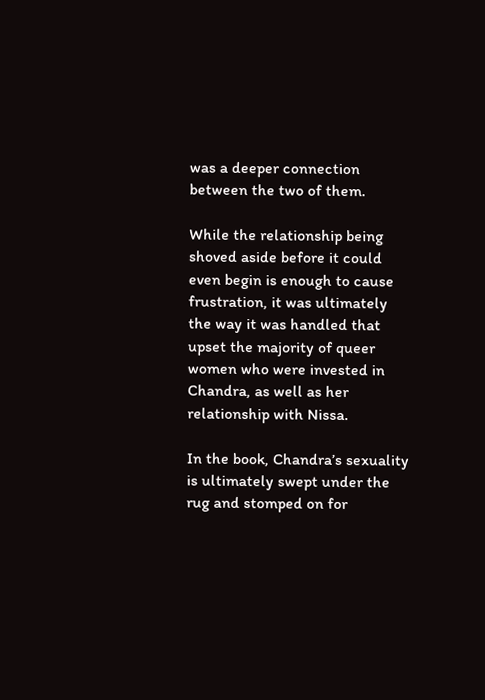was a deeper connection between the two of them.

While the relationship being shoved aside before it could even begin is enough to cause frustration, it was ultimately the way it was handled that upset the majority of queer women who were invested in Chandra, as well as her relationship with Nissa.

In the book, Chandra’s sexuality is ultimately swept under the rug and stomped on for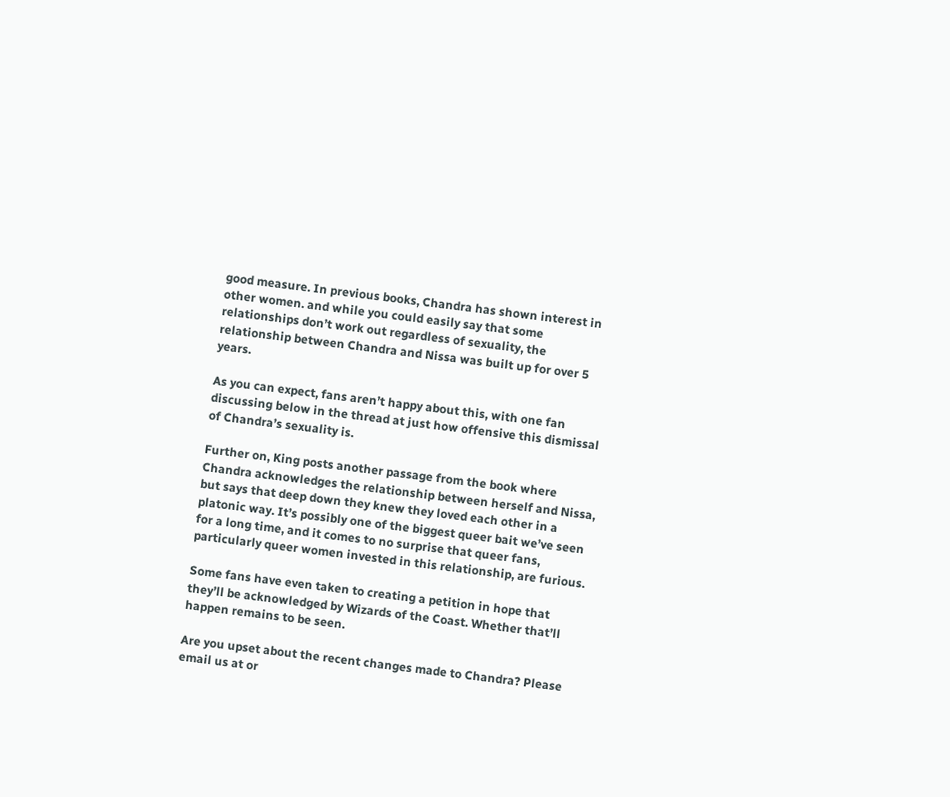good measure. In previous books, Chandra has shown interest in other women. and while you could easily say that some relationships don’t work out regardless of sexuality, the relationship between Chandra and Nissa was built up for over 5 years.

As you can expect, fans aren’t happy about this, with one fan discussing below in the thread at just how offensive this dismissal of Chandra’s sexuality is.

Further on, King posts another passage from the book where Chandra acknowledges the relationship between herself and Nissa, but says that deep down they knew they loved each other in a platonic way. It’s possibly one of the biggest queer bait we’ve seen for a long time, and it comes to no surprise that queer fans, particularly queer women invested in this relationship, are furious.

Some fans have even taken to creating a petition in hope that they’ll be acknowledged by Wizards of the Coast. Whether that’ll happen remains to be seen.

Are you upset about the recent changes made to Chandra? Please email us at or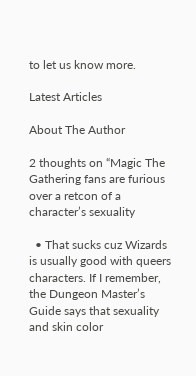to let us know more.

Latest Articles

About The Author

2 thoughts on “Magic The Gathering fans are furious over a retcon of a character’s sexuality

  • That sucks cuz Wizards is usually good with queers characters. If I remember, the Dungeon Master’s Guide says that sexuality and skin color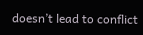doesn’t lead to conflict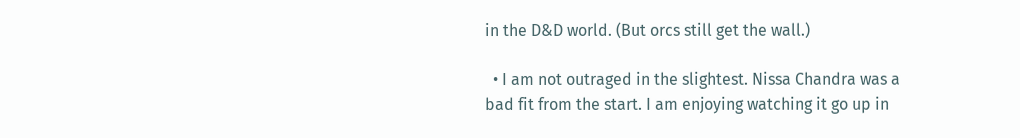in the D&D world. (But orcs still get the wall.)

  • I am not outraged in the slightest. Nissa Chandra was a bad fit from the start. I am enjoying watching it go up in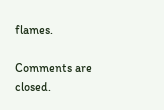flames.

Comments are closed.